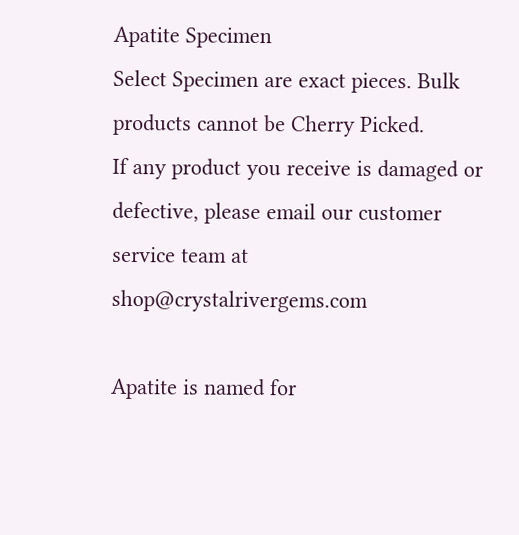Apatite Specimen
Select Specimen are exact pieces. Bulk products cannot be Cherry Picked.
If any product you receive is damaged or defective, please email our customer service team at shop@crystalrivergems.com

Apatite is named for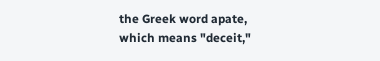the Greek word apate, which means "deceit,"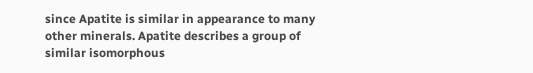since Apatite is similar in appearance to many other minerals. Apatite describes a group of similar isomorphous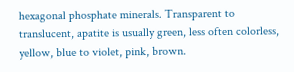hexagonal phosphate minerals. Transparent to translucent, apatite is usually green, less often colorless, yellow, blue to violet, pink, brown.